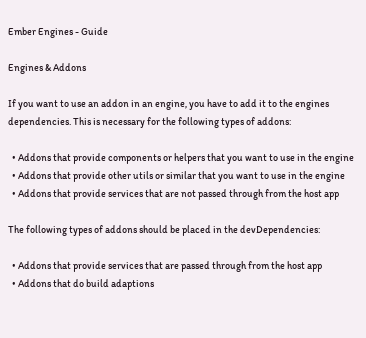Ember Engines - Guide

Engines & Addons

If you want to use an addon in an engine, you have to add it to the engines dependencies. This is necessary for the following types of addons:

  • Addons that provide components or helpers that you want to use in the engine
  • Addons that provide other utils or similar that you want to use in the engine
  • Addons that provide services that are not passed through from the host app

The following types of addons should be placed in the devDependencies:

  • Addons that provide services that are passed through from the host app
  • Addons that do build adaptions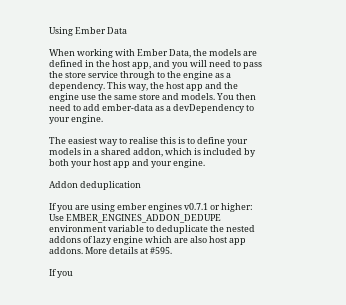Using Ember Data

When working with Ember Data, the models are defined in the host app, and you will need to pass the store service through to the engine as a dependency. This way, the host app and the engine use the same store and models. You then need to add ember-data as a devDependency to your engine.

The easiest way to realise this is to define your models in a shared addon, which is included by both your host app and your engine.

Addon deduplication

If you are using ember engines v0.7.1 or higher: Use EMBER_ENGINES_ADDON_DEDUPE environment variable to deduplicate the nested addons of lazy engine which are also host app addons. More details at #595.

If you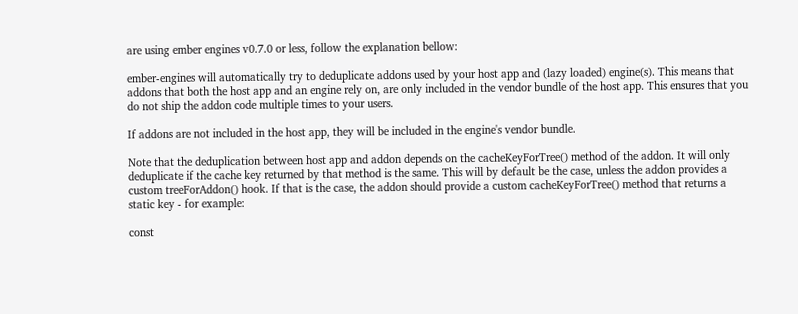are using ember engines v0.7.0 or less, follow the explanation bellow:

ember-engines will automatically try to deduplicate addons used by your host app and (lazy loaded) engine(s). This means that addons that both the host app and an engine rely on, are only included in the vendor bundle of the host app. This ensures that you do not ship the addon code multiple times to your users.

If addons are not included in the host app, they will be included in the engine's vendor bundle.

Note that the deduplication between host app and addon depends on the cacheKeyForTree() method of the addon. It will only deduplicate if the cache key returned by that method is the same. This will by default be the case, unless the addon provides a custom treeForAddon() hook. If that is the case, the addon should provide a custom cacheKeyForTree() method that returns a static key - for example:

const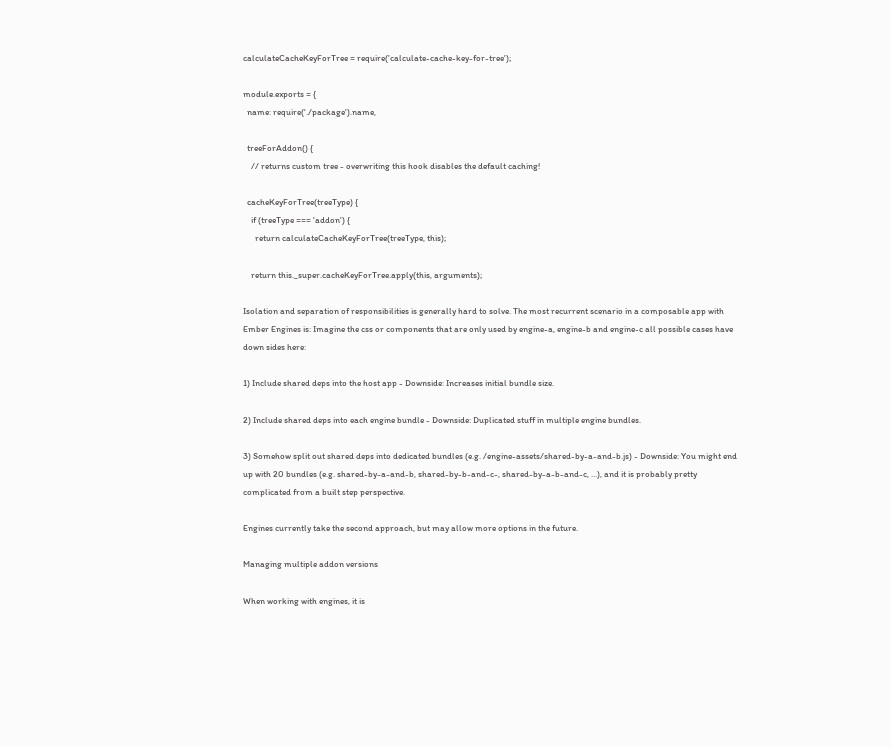calculateCacheKeyForTree = require('calculate-cache-key-for-tree');

module.exports = {
  name: require('./package').name,

  treeForAddon() {
    // returns custom tree - overwriting this hook disables the default caching!

  cacheKeyForTree(treeType) {
    if (treeType === 'addon') {
      return calculateCacheKeyForTree(treeType, this);

    return this._super.cacheKeyForTree.apply(this, arguments);

Isolation and separation of responsibilities is generally hard to solve. The most recurrent scenario in a composable app with Ember Engines is: Imagine the css or components that are only used by engine-a, engine-b and engine-c all possible cases have down sides here:

1) Include shared deps into the host app - Downside: Increases initial bundle size.

2) Include shared deps into each engine bundle - Downside: Duplicated stuff in multiple engine bundles.

3) Somehow split out shared deps into dedicated bundles (e.g. /engine-assets/shared-by-a-and-b.js) - Downside: You might end up with 20 bundles (e.g. shared-by-a-and-b, shared-by-b-and-c-, shared-by-a-b-and-c, ...), and it is probably pretty complicated from a built step perspective.

Engines currently take the second approach, but may allow more options in the future.

Managing multiple addon versions

When working with engines, it is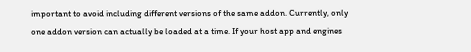important to avoid including different versions of the same addon. Currently, only one addon version can actually be loaded at a time. If your host app and engines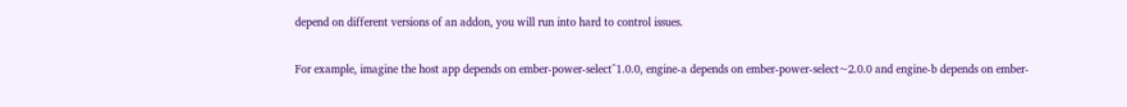depend on different versions of an addon, you will run into hard to control issues.

For example, imagine the host app depends on ember-power-select^1.0.0, engine-a depends on ember-power-select~2.0.0 and engine-b depends on ember-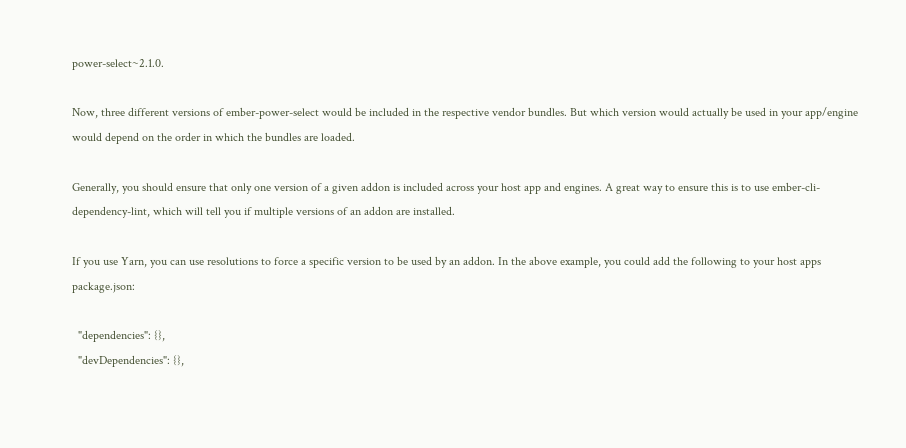power-select~2.1.0.

Now, three different versions of ember-power-select would be included in the respective vendor bundles. But which version would actually be used in your app/engine would depend on the order in which the bundles are loaded.

Generally, you should ensure that only one version of a given addon is included across your host app and engines. A great way to ensure this is to use ember-cli-dependency-lint, which will tell you if multiple versions of an addon are installed.

If you use Yarn, you can use resolutions to force a specific version to be used by an addon. In the above example, you could add the following to your host apps package.json:

  "dependencies": {},
  "devDependencies": {},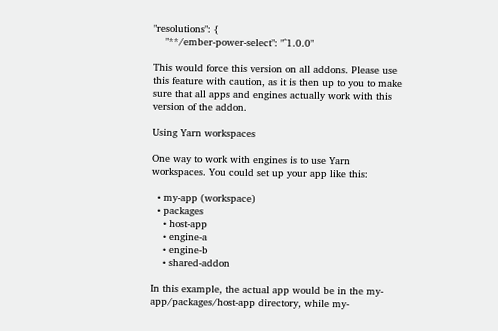"resolutions": {
    "**/ember-power-select": "^1.0.0"

This would force this version on all addons. Please use this feature with caution, as it is then up to you to make sure that all apps and engines actually work with this version of the addon.

Using Yarn workspaces

One way to work with engines is to use Yarn workspaces. You could set up your app like this:

  • my-app (workspace)
  • packages
    • host-app
    • engine-a
    • engine-b
    • shared-addon

In this example, the actual app would be in the my-app/packages/host-app directory, while my-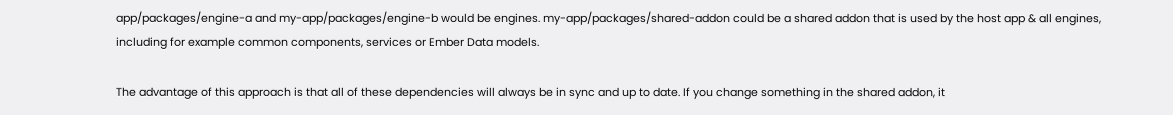app/packages/engine-a and my-app/packages/engine-b would be engines. my-app/packages/shared-addon could be a shared addon that is used by the host app & all engines, including for example common components, services or Ember Data models.

The advantage of this approach is that all of these dependencies will always be in sync and up to date. If you change something in the shared addon, it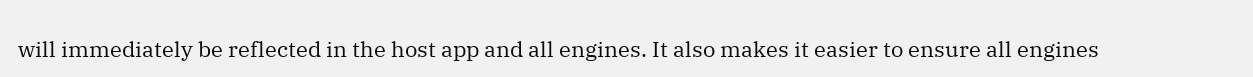will immediately be reflected in the host app and all engines. It also makes it easier to ensure all engines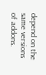depend on the same versions of addons.